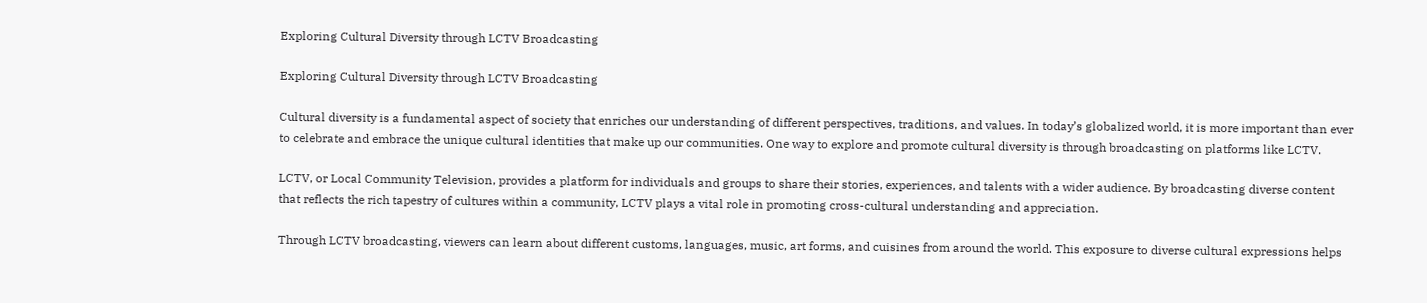Exploring Cultural Diversity through LCTV Broadcasting

Exploring Cultural Diversity through LCTV Broadcasting

Cultural diversity is a fundamental aspect of society that enriches our understanding of different perspectives, traditions, and values. In today’s globalized world, it is more important than ever to celebrate and embrace the unique cultural identities that make up our communities. One way to explore and promote cultural diversity is through broadcasting on platforms like LCTV.

LCTV, or Local Community Television, provides a platform for individuals and groups to share their stories, experiences, and talents with a wider audience. By broadcasting diverse content that reflects the rich tapestry of cultures within a community, LCTV plays a vital role in promoting cross-cultural understanding and appreciation.

Through LCTV broadcasting, viewers can learn about different customs, languages, music, art forms, and cuisines from around the world. This exposure to diverse cultural expressions helps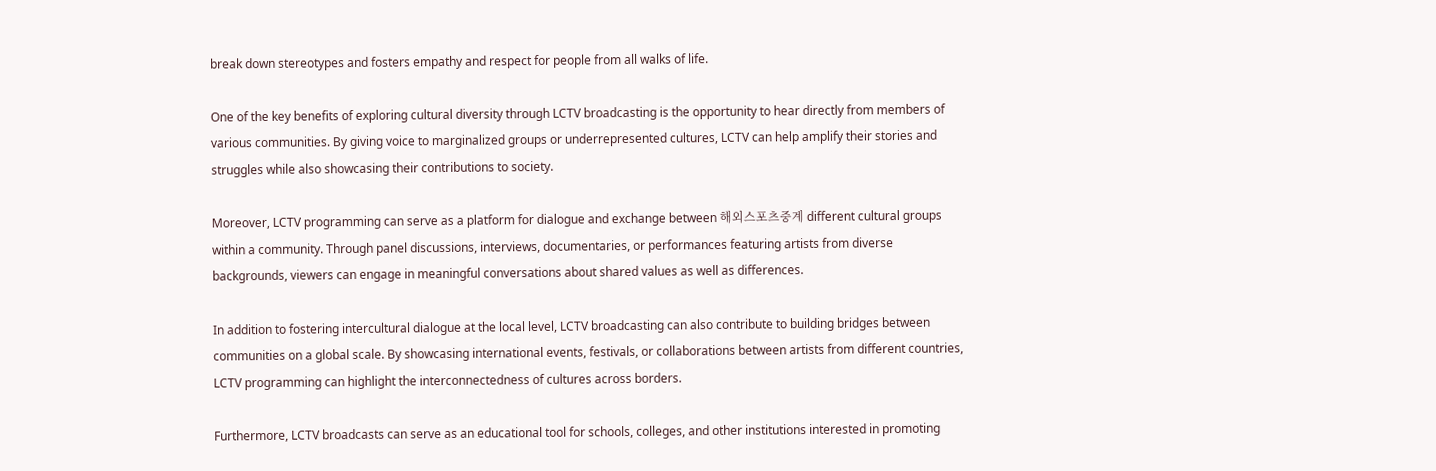break down stereotypes and fosters empathy and respect for people from all walks of life.

One of the key benefits of exploring cultural diversity through LCTV broadcasting is the opportunity to hear directly from members of various communities. By giving voice to marginalized groups or underrepresented cultures, LCTV can help amplify their stories and struggles while also showcasing their contributions to society.

Moreover, LCTV programming can serve as a platform for dialogue and exchange between 해외스포츠중계 different cultural groups within a community. Through panel discussions, interviews, documentaries, or performances featuring artists from diverse backgrounds, viewers can engage in meaningful conversations about shared values as well as differences.

In addition to fostering intercultural dialogue at the local level, LCTV broadcasting can also contribute to building bridges between communities on a global scale. By showcasing international events, festivals, or collaborations between artists from different countries, LCTV programming can highlight the interconnectedness of cultures across borders.

Furthermore, LCTV broadcasts can serve as an educational tool for schools, colleges, and other institutions interested in promoting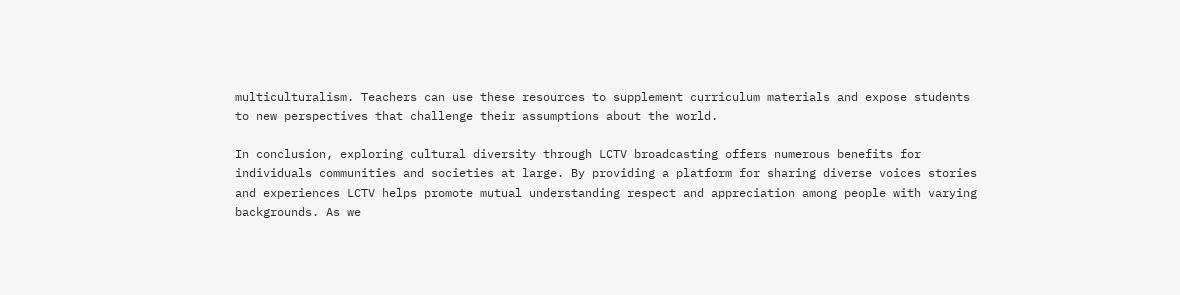multiculturalism. Teachers can use these resources to supplement curriculum materials and expose students to new perspectives that challenge their assumptions about the world.

In conclusion, exploring cultural diversity through LCTV broadcasting offers numerous benefits for individuals communities and societies at large. By providing a platform for sharing diverse voices stories and experiences LCTV helps promote mutual understanding respect and appreciation among people with varying backgrounds. As we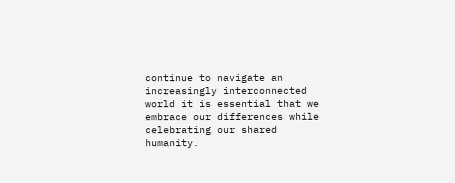continue to navigate an increasingly interconnected world it is essential that we embrace our differences while celebrating our shared humanity.